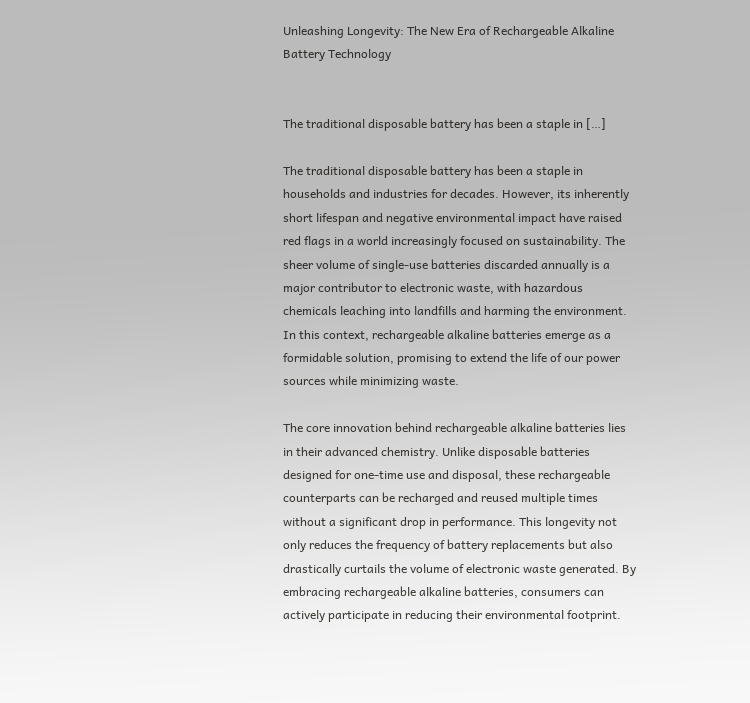Unleashing Longevity: The New Era of Rechargeable Alkaline Battery Technology


The traditional disposable battery has been a staple in […]

The traditional disposable battery has been a staple in households and industries for decades. However, its inherently short lifespan and negative environmental impact have raised red flags in a world increasingly focused on sustainability. The sheer volume of single-use batteries discarded annually is a major contributor to electronic waste, with hazardous chemicals leaching into landfills and harming the environment. In this context, rechargeable alkaline batteries emerge as a formidable solution, promising to extend the life of our power sources while minimizing waste.

The core innovation behind rechargeable alkaline batteries lies in their advanced chemistry. Unlike disposable batteries designed for one-time use and disposal, these rechargeable counterparts can be recharged and reused multiple times without a significant drop in performance. This longevity not only reduces the frequency of battery replacements but also drastically curtails the volume of electronic waste generated. By embracing rechargeable alkaline batteries, consumers can actively participate in reducing their environmental footprint.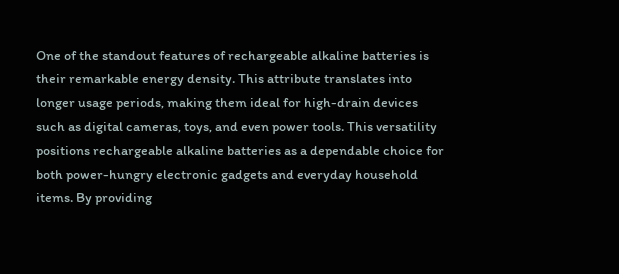One of the standout features of rechargeable alkaline batteries is their remarkable energy density. This attribute translates into longer usage periods, making them ideal for high-drain devices such as digital cameras, toys, and even power tools. This versatility positions rechargeable alkaline batteries as a dependable choice for both power-hungry electronic gadgets and everyday household items. By providing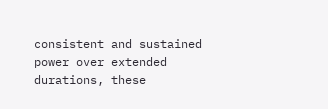consistent and sustained power over extended durations, these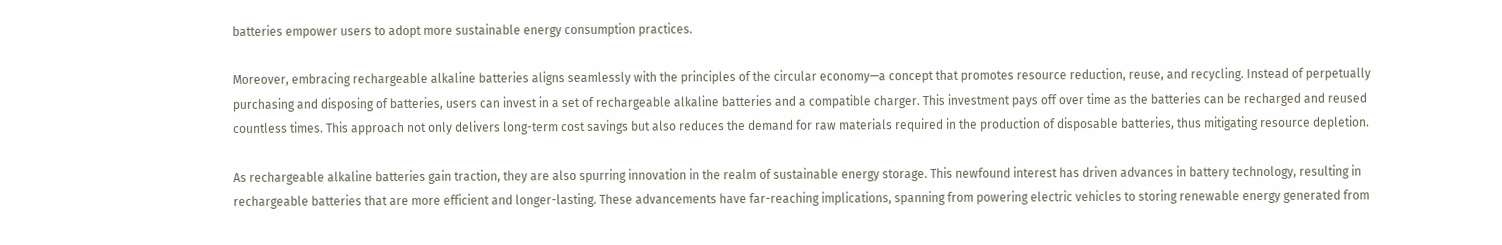batteries empower users to adopt more sustainable energy consumption practices.

Moreover, embracing rechargeable alkaline batteries aligns seamlessly with the principles of the circular economy—a concept that promotes resource reduction, reuse, and recycling. Instead of perpetually purchasing and disposing of batteries, users can invest in a set of rechargeable alkaline batteries and a compatible charger. This investment pays off over time as the batteries can be recharged and reused countless times. This approach not only delivers long-term cost savings but also reduces the demand for raw materials required in the production of disposable batteries, thus mitigating resource depletion.

As rechargeable alkaline batteries gain traction, they are also spurring innovation in the realm of sustainable energy storage. This newfound interest has driven advances in battery technology, resulting in rechargeable batteries that are more efficient and longer-lasting. These advancements have far-reaching implications, spanning from powering electric vehicles to storing renewable energy generated from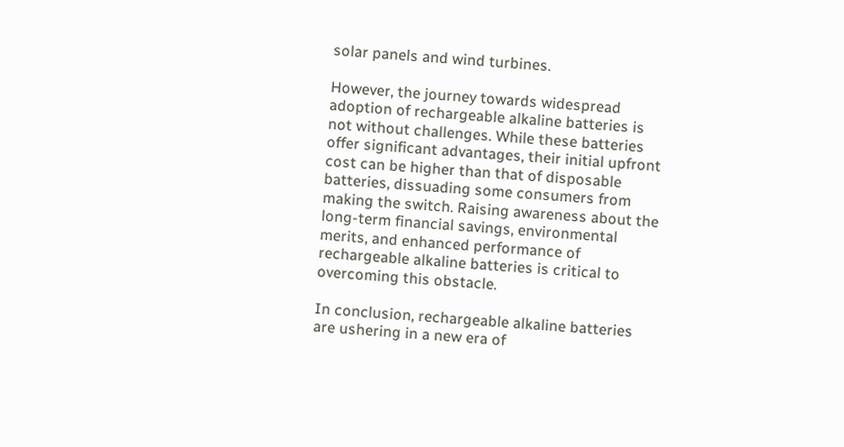solar panels and wind turbines.

However, the journey towards widespread adoption of rechargeable alkaline batteries is not without challenges. While these batteries offer significant advantages, their initial upfront cost can be higher than that of disposable batteries, dissuading some consumers from making the switch. Raising awareness about the long-term financial savings, environmental merits, and enhanced performance of rechargeable alkaline batteries is critical to overcoming this obstacle.

In conclusion, rechargeable alkaline batteries are ushering in a new era of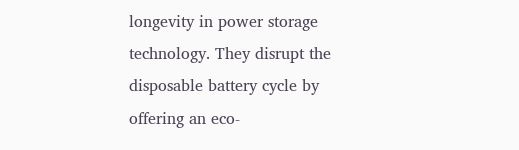longevity in power storage technology. They disrupt the disposable battery cycle by offering an eco-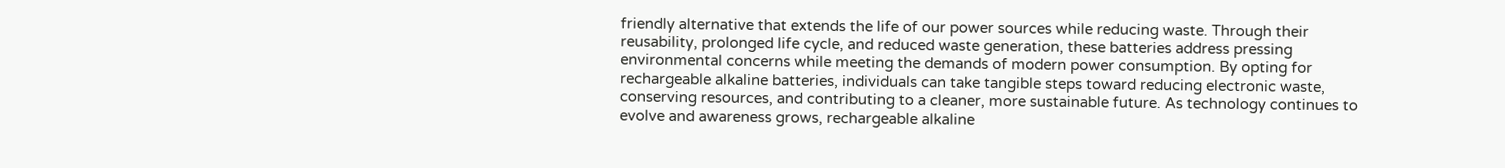friendly alternative that extends the life of our power sources while reducing waste. Through their reusability, prolonged life cycle, and reduced waste generation, these batteries address pressing environmental concerns while meeting the demands of modern power consumption. By opting for rechargeable alkaline batteries, individuals can take tangible steps toward reducing electronic waste, conserving resources, and contributing to a cleaner, more sustainable future. As technology continues to evolve and awareness grows, rechargeable alkaline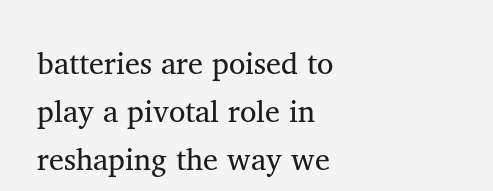batteries are poised to play a pivotal role in reshaping the way we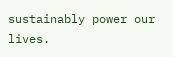sustainably power our lives.